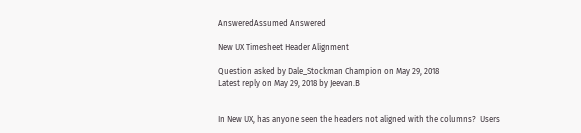AnsweredAssumed Answered

New UX Timesheet Header Alignment

Question asked by Dale_Stockman Champion on May 29, 2018
Latest reply on May 29, 2018 by Jeevan.B


In New UX, has anyone seen the headers not aligned with the columns?  Users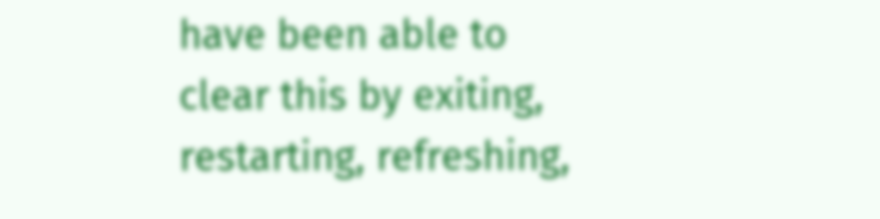have been able to clear this by exiting, restarting, refreshing,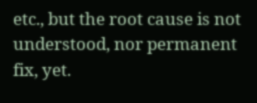etc., but the root cause is not understood, nor permanent fix, yet.